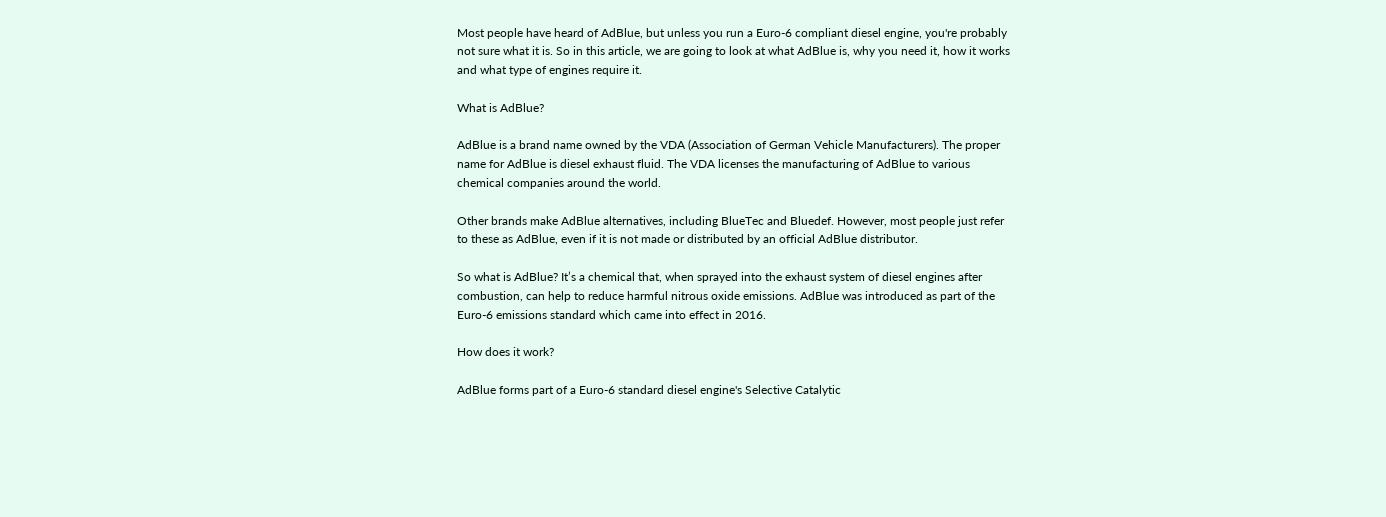Most people have heard of AdBlue, but unless you run a Euro-6 compliant diesel engine, you're probably not sure what it is. So in this article, we are going to look at what AdBlue is, why you need it, how it works and what type of engines require it.

What is AdBlue?

AdBlue is a brand name owned by the VDA (Association of German Vehicle Manufacturers). The proper name for AdBlue is diesel exhaust fluid. The VDA licenses the manufacturing of AdBlue to various chemical companies around the world.

Other brands make AdBlue alternatives, including BlueTec and Bluedef. However, most people just refer to these as AdBlue, even if it is not made or distributed by an official AdBlue distributor.

So what is AdBlue? It’s a chemical that, when sprayed into the exhaust system of diesel engines after combustion, can help to reduce harmful nitrous oxide emissions. AdBlue was introduced as part of the Euro-6 emissions standard which came into effect in 2016.

How does it work?

AdBlue forms part of a Euro-6 standard diesel engine's Selective Catalytic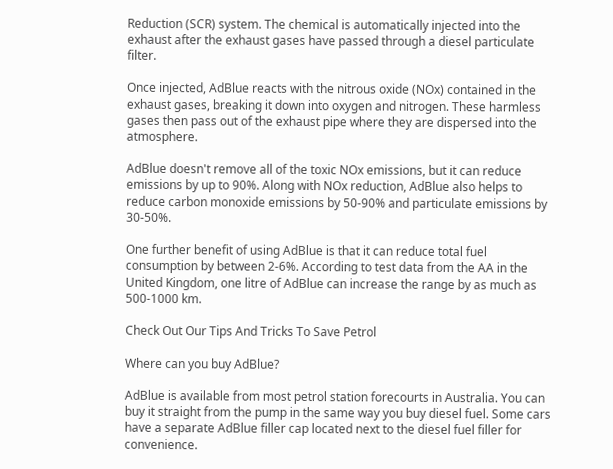Reduction (SCR) system. The chemical is automatically injected into the exhaust after the exhaust gases have passed through a diesel particulate filter.

Once injected, AdBlue reacts with the nitrous oxide (NOx) contained in the exhaust gases, breaking it down into oxygen and nitrogen. These harmless gases then pass out of the exhaust pipe where they are dispersed into the atmosphere.

AdBlue doesn't remove all of the toxic NOx emissions, but it can reduce emissions by up to 90%. Along with NOx reduction, AdBlue also helps to reduce carbon monoxide emissions by 50-90% and particulate emissions by 30-50%.

One further benefit of using AdBlue is that it can reduce total fuel consumption by between 2-6%. According to test data from the AA in the United Kingdom, one litre of AdBlue can increase the range by as much as 500-1000 km.

Check Out Our Tips And Tricks To Save Petrol

Where can you buy AdBlue?

AdBlue is available from most petrol station forecourts in Australia. You can buy it straight from the pump in the same way you buy diesel fuel. Some cars have a separate AdBlue filler cap located next to the diesel fuel filler for convenience.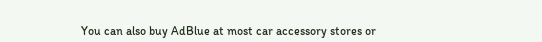You can also buy AdBlue at most car accessory stores or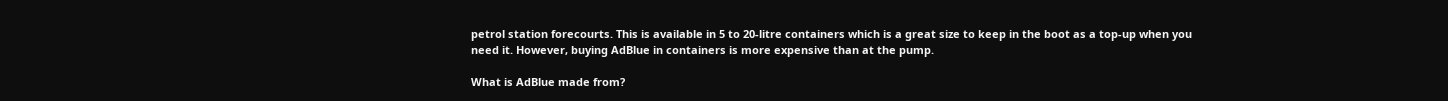petrol station forecourts. This is available in 5 to 20-litre containers which is a great size to keep in the boot as a top-up when you need it. However, buying AdBlue in containers is more expensive than at the pump.

What is AdBlue made from?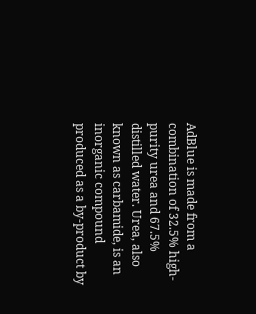AdBlue is made from a combination of 32.5% high-purity urea and 67.5% distilled water. Urea, also known as carbamide, is an inorganic compound produced as a by-product by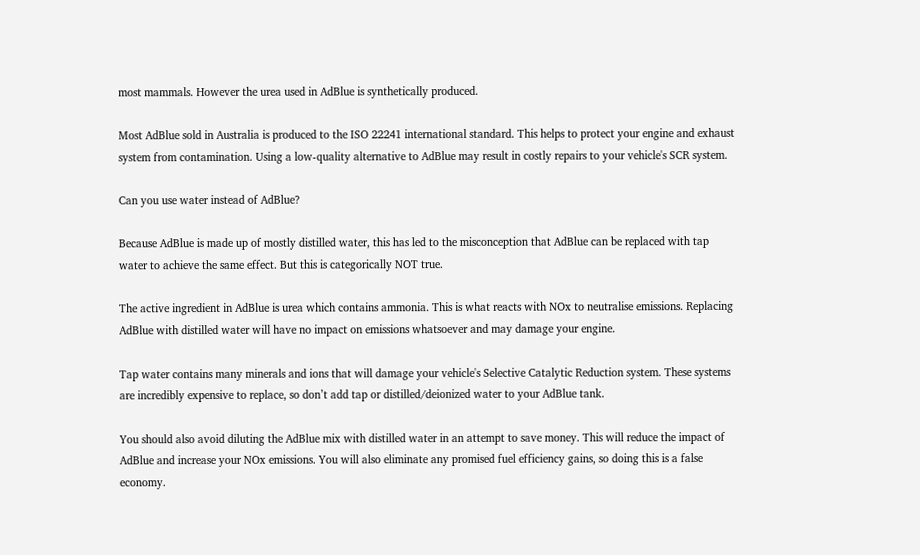most mammals. However the urea used in AdBlue is synthetically produced.

Most AdBlue sold in Australia is produced to the ISO 22241 international standard. This helps to protect your engine and exhaust system from contamination. Using a low-quality alternative to AdBlue may result in costly repairs to your vehicle's SCR system.

Can you use water instead of AdBlue?

Because AdBlue is made up of mostly distilled water, this has led to the misconception that AdBlue can be replaced with tap water to achieve the same effect. But this is categorically NOT true.

The active ingredient in AdBlue is urea which contains ammonia. This is what reacts with NOx to neutralise emissions. Replacing AdBlue with distilled water will have no impact on emissions whatsoever and may damage your engine.

Tap water contains many minerals and ions that will damage your vehicle's Selective Catalytic Reduction system. These systems are incredibly expensive to replace, so don’t add tap or distilled/deionized water to your AdBlue tank.

You should also avoid diluting the AdBlue mix with distilled water in an attempt to save money. This will reduce the impact of AdBlue and increase your NOx emissions. You will also eliminate any promised fuel efficiency gains, so doing this is a false economy.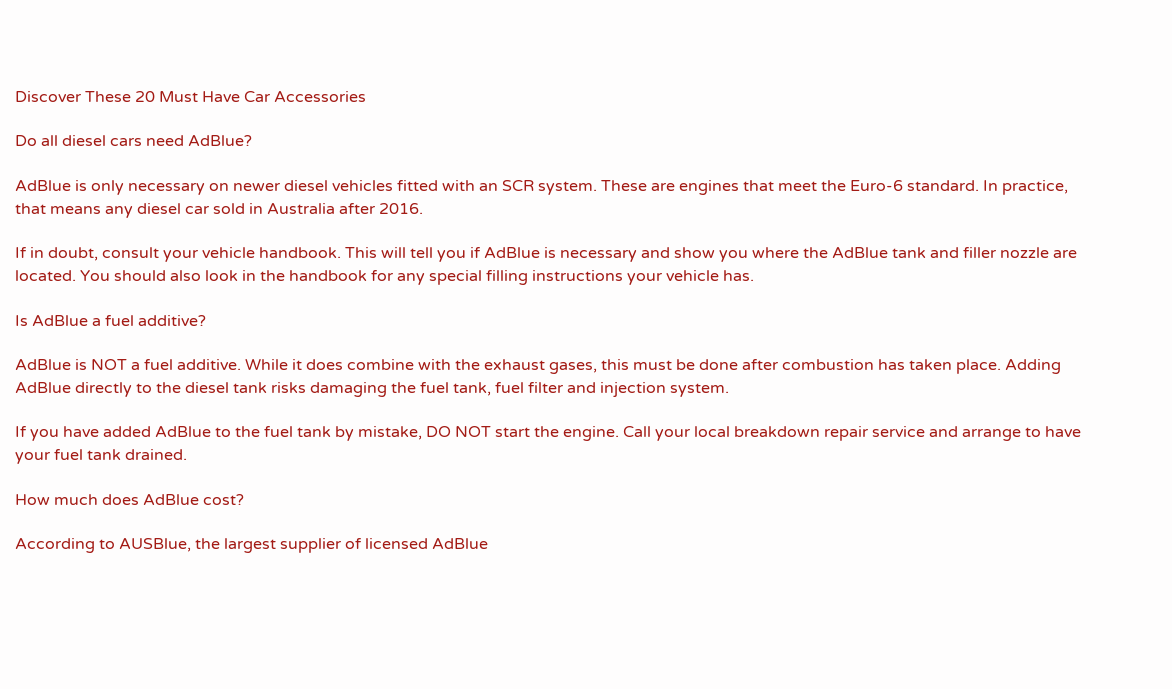Discover These 20 Must Have Car Accessories

Do all diesel cars need AdBlue?

AdBlue is only necessary on newer diesel vehicles fitted with an SCR system. These are engines that meet the Euro-6 standard. In practice, that means any diesel car sold in Australia after 2016.

If in doubt, consult your vehicle handbook. This will tell you if AdBlue is necessary and show you where the AdBlue tank and filler nozzle are located. You should also look in the handbook for any special filling instructions your vehicle has.

Is AdBlue a fuel additive?

AdBlue is NOT a fuel additive. While it does combine with the exhaust gases, this must be done after combustion has taken place. Adding AdBlue directly to the diesel tank risks damaging the fuel tank, fuel filter and injection system.

If you have added AdBlue to the fuel tank by mistake, DO NOT start the engine. Call your local breakdown repair service and arrange to have your fuel tank drained.

How much does AdBlue cost?

According to AUSBlue, the largest supplier of licensed AdBlue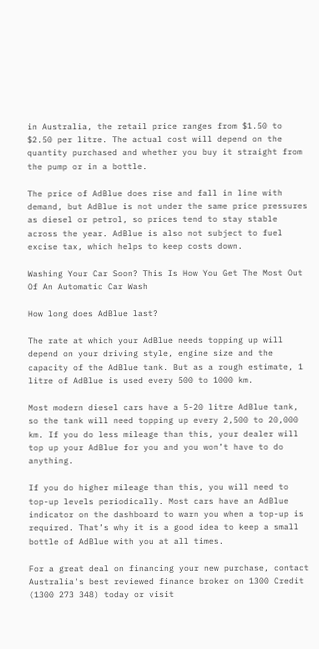in Australia, the retail price ranges from $1.50 to $2.50 per litre. The actual cost will depend on the quantity purchased and whether you buy it straight from the pump or in a bottle.

The price of AdBlue does rise and fall in line with demand, but AdBlue is not under the same price pressures as diesel or petrol, so prices tend to stay stable across the year. AdBlue is also not subject to fuel excise tax, which helps to keep costs down.

Washing Your Car Soon? This Is How You Get The Most Out Of An Automatic Car Wash

How long does AdBlue last?

The rate at which your AdBlue needs topping up will depend on your driving style, engine size and the capacity of the AdBlue tank. But as a rough estimate, 1 litre of AdBlue is used every 500 to 1000 km.

Most modern diesel cars have a 5-20 litre AdBlue tank, so the tank will need topping up every 2,500 to 20,000 km. If you do less mileage than this, your dealer will top up your AdBlue for you and you won’t have to do anything.

If you do higher mileage than this, you will need to top-up levels periodically. Most cars have an AdBlue indicator on the dashboard to warn you when a top-up is required. That’s why it is a good idea to keep a small bottle of AdBlue with you at all times.

For a great deal on financing your new purchase, contact Australia's best reviewed finance broker on 1300 Credit (1300 273 348) today or visit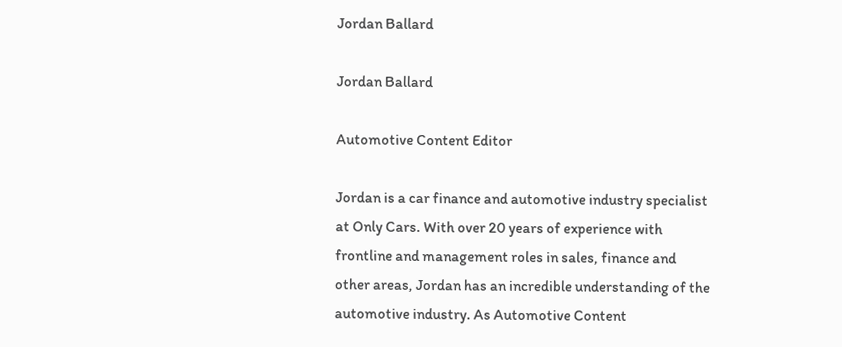Jordan Ballard

Jordan Ballard

Automotive Content Editor

Jordan is a car finance and automotive industry specialist at Only Cars. With over 20 years of experience with frontline and management roles in sales, finance and other areas, Jordan has an incredible understanding of the automotive industry. As Automotive Content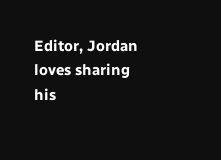Editor, Jordan loves sharing his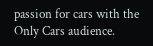passion for cars with the Only Cars audience.